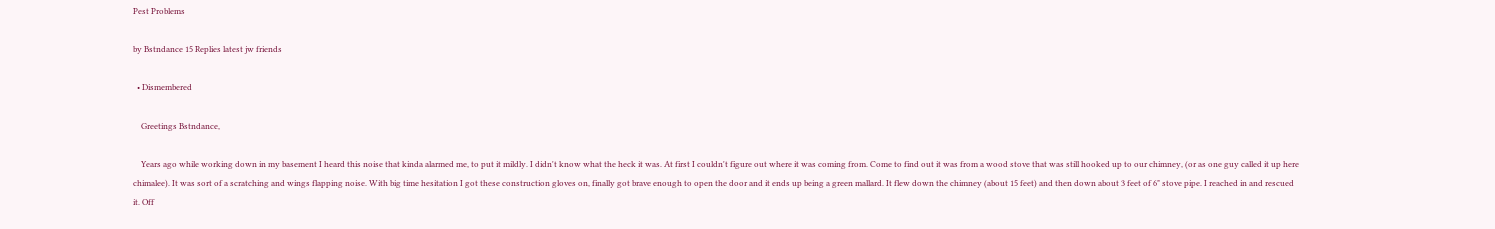Pest Problems

by Bstndance 15 Replies latest jw friends

  • Dismembered

    Greetings Bstndance,

    Years ago while working down in my basement I heard this noise that kinda alarmed me, to put it mildly. I didn't know what the heck it was. At first I couldn't figure out where it was coming from. Come to find out it was from a wood stove that was still hooked up to our chimney, (or as one guy called it up here chimalee). It was sort of a scratching and wings flapping noise. With big time hesitation I got these construction gloves on, finally got brave enough to open the door and it ends up being a green mallard. It flew down the chimney (about 15 feet) and then down about 3 feet of 6" stove pipe. I reached in and rescued it. Off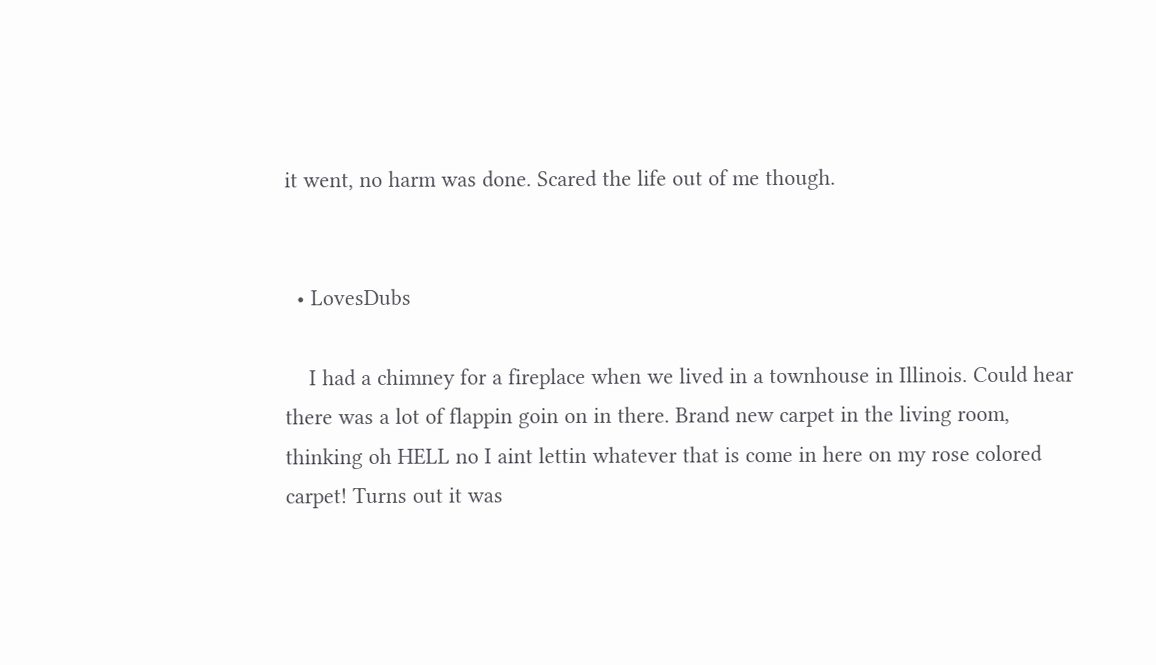it went, no harm was done. Scared the life out of me though.


  • LovesDubs

    I had a chimney for a fireplace when we lived in a townhouse in Illinois. Could hear there was a lot of flappin goin on in there. Brand new carpet in the living room, thinking oh HELL no I aint lettin whatever that is come in here on my rose colored carpet! Turns out it was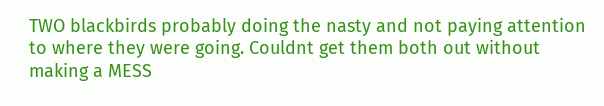TWO blackbirds probably doing the nasty and not paying attention to where they were going. Couldnt get them both out without making a MESS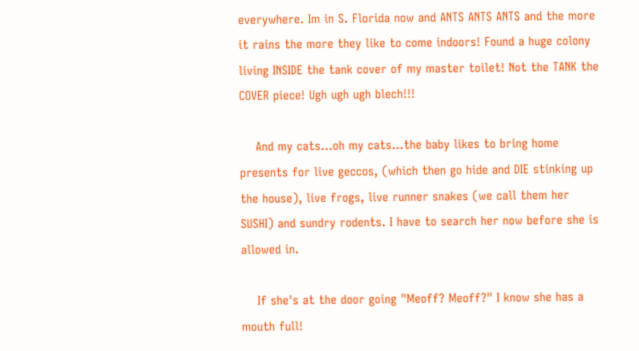everywhere. Im in S. Florida now and ANTS ANTS ANTS and the more it rains the more they like to come indoors! Found a huge colony living INSIDE the tank cover of my master toilet! Not the TANK the COVER piece! Ugh ugh ugh blech!!!

    And my cats...oh my cats...the baby likes to bring home presents for live geccos, (which then go hide and DIE stinking up the house), live frogs, live runner snakes (we call them her SUSHI) and sundry rodents. I have to search her now before she is allowed in.

    If she's at the door going "Meoff? Meoff?" I know she has a mouth full!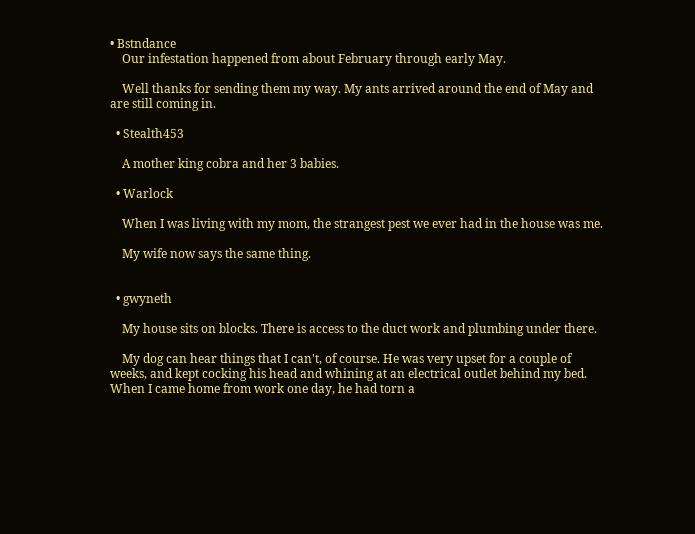• Bstndance
    Our infestation happened from about February through early May.

    Well thanks for sending them my way. My ants arrived around the end of May and are still coming in.

  • Stealth453

    A mother king cobra and her 3 babies.

  • Warlock

    When I was living with my mom, the strangest pest we ever had in the house was me.

    My wife now says the same thing.


  • gwyneth

    My house sits on blocks. There is access to the duct work and plumbing under there.

    My dog can hear things that I can't, of course. He was very upset for a couple of weeks, and kept cocking his head and whining at an electrical outlet behind my bed. When I came home from work one day, he had torn a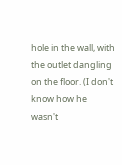hole in the wall, with the outlet dangling on the floor. (I don't know how he wasn't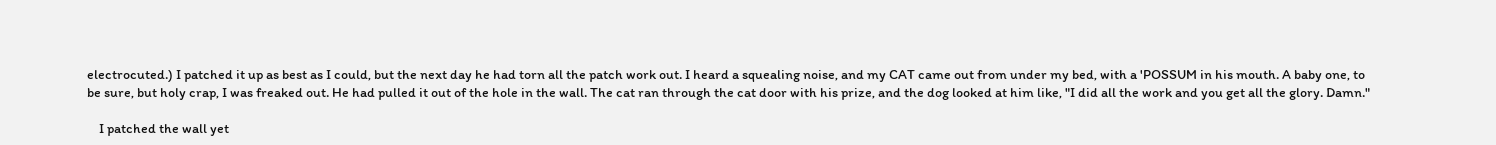electrocuted.) I patched it up as best as I could, but the next day he had torn all the patch work out. I heard a squealing noise, and my CAT came out from under my bed, with a 'POSSUM in his mouth. A baby one, to be sure, but holy crap, I was freaked out. He had pulled it out of the hole in the wall. The cat ran through the cat door with his prize, and the dog looked at him like, "I did all the work and you get all the glory. Damn."

    I patched the wall yet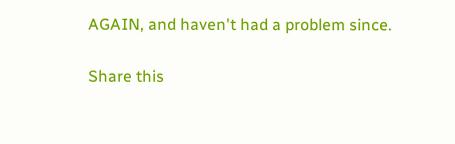AGAIN, and haven't had a problem since.

Share this